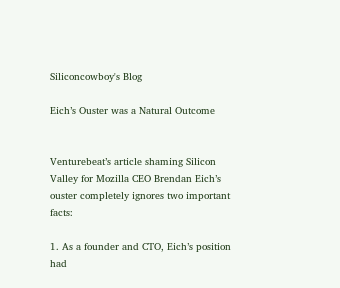Siliconcowboy's Blog

Eich’s Ouster was a Natural Outcome


Venturebeat’s article shaming Silicon Valley for Mozilla CEO Brendan Eich’s ouster completely ignores two important facts:

1. As a founder and CTO, Eich’s position had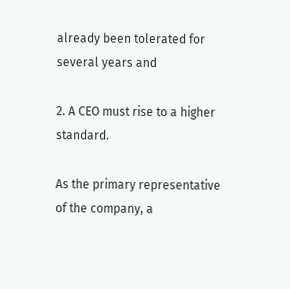already been tolerated for several years and

2. A CEO must rise to a higher standard.

As the primary representative of the company, a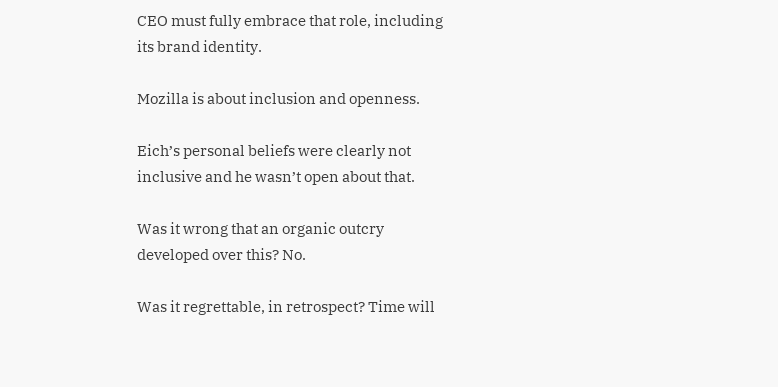CEO must fully embrace that role, including its brand identity.

Mozilla is about inclusion and openness.

Eich’s personal beliefs were clearly not inclusive and he wasn’t open about that.

Was it wrong that an organic outcry developed over this? No.

Was it regrettable, in retrospect? Time will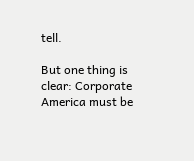tell.

But one thing is clear: Corporate America must be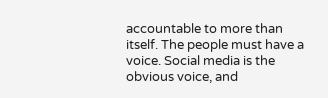accountable to more than itself. The people must have a voice. Social media is the obvious voice, and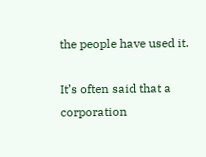the people have used it.

It’s often said that a corporation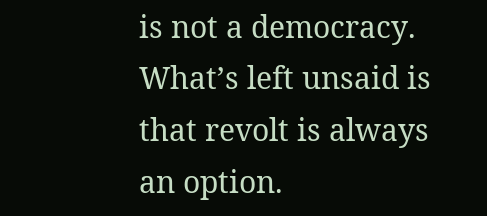is not a democracy. What’s left unsaid is that revolt is always an option.